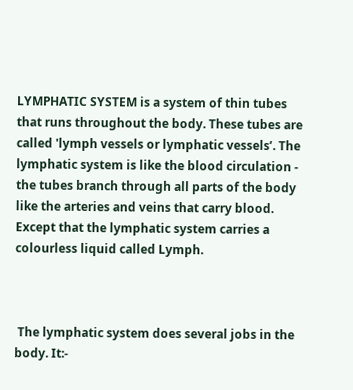LYMPHATIC SYSTEM is a system of thin tubes that runs throughout the body. These tubes are called 'lymph vessels or lymphatic vessels’. The lymphatic system is like the blood circulation - the tubes branch through all parts of the body like the arteries and veins that carry blood. Except that the lymphatic system carries a colourless liquid called Lymph.



 The lymphatic system does several jobs in the body. It:-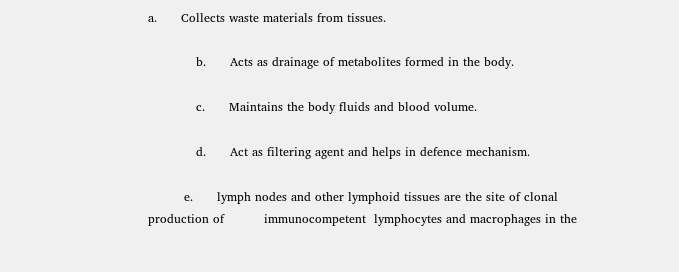a.      Collects waste materials from tissues.

            b.      Acts as drainage of metabolites formed in the body.

            c.      Maintains the body fluids and blood volume.

            d.      Act as filtering agent and helps in defence mechanism.

         e.      lymph nodes and other lymphoid tissues are the site of clonal production of          immunocompetent  lymphocytes and macrophages in the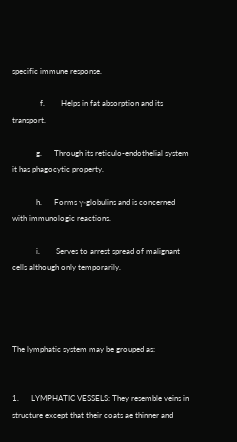specific immune response.

              f.        Helps in fat absorption and its transport.

            g.      Through its reticulo-endothelial system it has phagocytic property.

            h.      Forms γ-globulins and is concerned with immunologic reactions.

            i.        Serves to arrest spread of malignant cells although only temporarily.




The lymphatic system may be grouped as:


1.      LYMPHATIC VESSELS: They resemble veins in structure except that their coats ae thinner and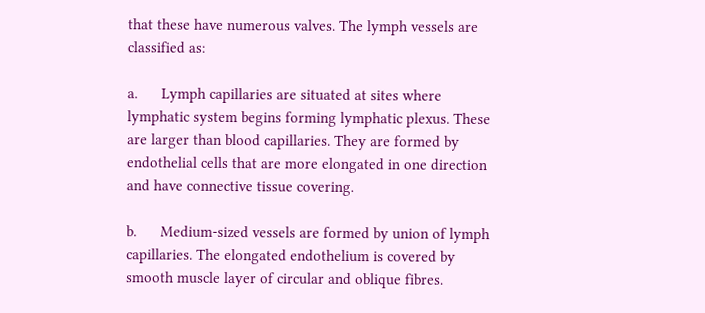that these have numerous valves. The lymph vessels are classified as:

a.      Lymph capillaries are situated at sites where lymphatic system begins forming lymphatic plexus. These are larger than blood capillaries. They are formed by endothelial cells that are more elongated in one direction and have connective tissue covering.

b.      Medium-sized vessels are formed by union of lymph capillaries. The elongated endothelium is covered by smooth muscle layer of circular and oblique fibres.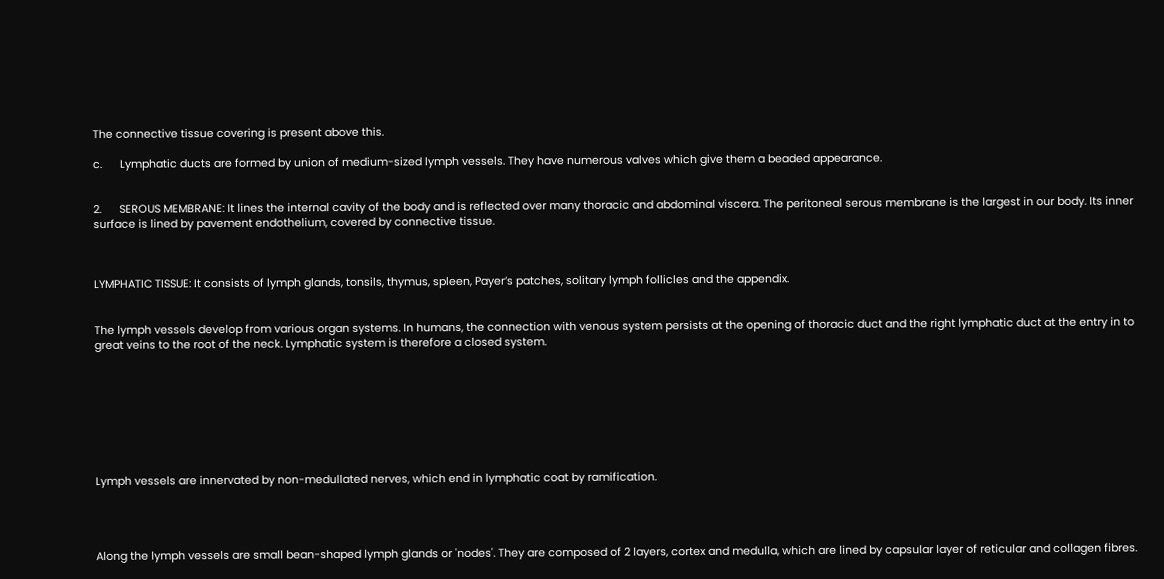The connective tissue covering is present above this.

c.      Lymphatic ducts are formed by union of medium-sized lymph vessels. They have numerous valves which give them a beaded appearance.


2.      SEROUS MEMBRANE: It lines the internal cavity of the body and is reflected over many thoracic and abdominal viscera. The peritoneal serous membrane is the largest in our body. Its inner surface is lined by pavement endothelium, covered by connective tissue.



LYMPHATIC TISSUE: It consists of lymph glands, tonsils, thymus, spleen, Payer’s patches, solitary lymph follicles and the appendix.


The lymph vessels develop from various organ systems. In humans, the connection with venous system persists at the opening of thoracic duct and the right lymphatic duct at the entry in to great veins to the root of the neck. Lymphatic system is therefore a closed system.








Lymph vessels are innervated by non-medullated nerves, which end in lymphatic coat by ramification.




Along the lymph vessels are small bean-shaped lymph glands or 'nodes'. They are composed of 2 layers, cortex and medulla, which are lined by capsular layer of reticular and collagen fibres.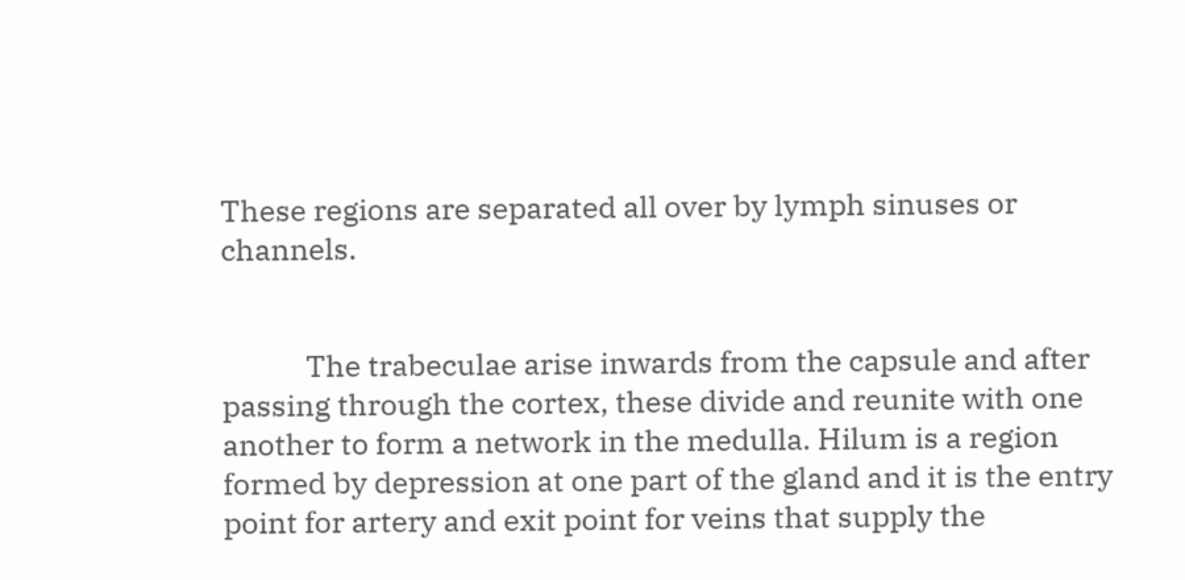These regions are separated all over by lymph sinuses or channels.


            The trabeculae arise inwards from the capsule and after passing through the cortex, these divide and reunite with one another to form a network in the medulla. Hilum is a region formed by depression at one part of the gland and it is the entry point for artery and exit point for veins that supply the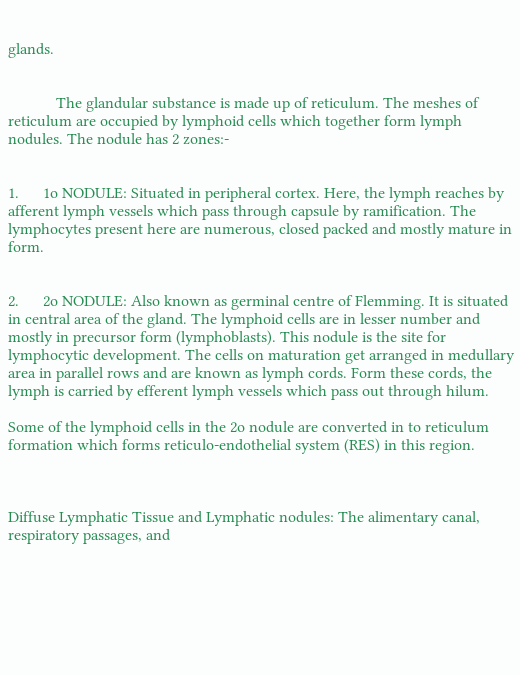glands.


            The glandular substance is made up of reticulum. The meshes of reticulum are occupied by lymphoid cells which together form lymph nodules. The nodule has 2 zones:-


1.      1o NODULE: Situated in peripheral cortex. Here, the lymph reaches by afferent lymph vessels which pass through capsule by ramification. The lymphocytes present here are numerous, closed packed and mostly mature in form.


2.      2o NODULE: Also known as germinal centre of Flemming. It is situated in central area of the gland. The lymphoid cells are in lesser number and mostly in precursor form (lymphoblasts). This nodule is the site for lymphocytic development. The cells on maturation get arranged in medullary area in parallel rows and are known as lymph cords. Form these cords, the lymph is carried by efferent lymph vessels which pass out through hilum.

Some of the lymphoid cells in the 2o nodule are converted in to reticulum formation which forms reticulo-endothelial system (RES) in this region.



Diffuse Lymphatic Tissue and Lymphatic nodules: The alimentary canal, respiratory passages, and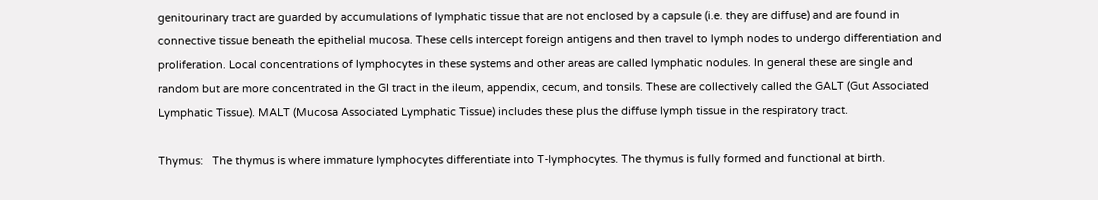genitourinary tract are guarded by accumulations of lymphatic tissue that are not enclosed by a capsule (i.e. they are diffuse) and are found in  connective tissue beneath the epithelial mucosa. These cells intercept foreign antigens and then travel to lymph nodes to undergo differentiation and proliferation. Local concentrations of lymphocytes in these systems and other areas are called lymphatic nodules. In general these are single and random but are more concentrated in the GI tract in the ileum, appendix, cecum, and tonsils. These are collectively called the GALT (Gut Associated Lymphatic Tissue). MALT (Mucosa Associated Lymphatic Tissue) includes these plus the diffuse lymph tissue in the respiratory tract.

Thymus:   The thymus is where immature lymphocytes differentiate into T-lymphocytes. The thymus is fully formed and functional at birth.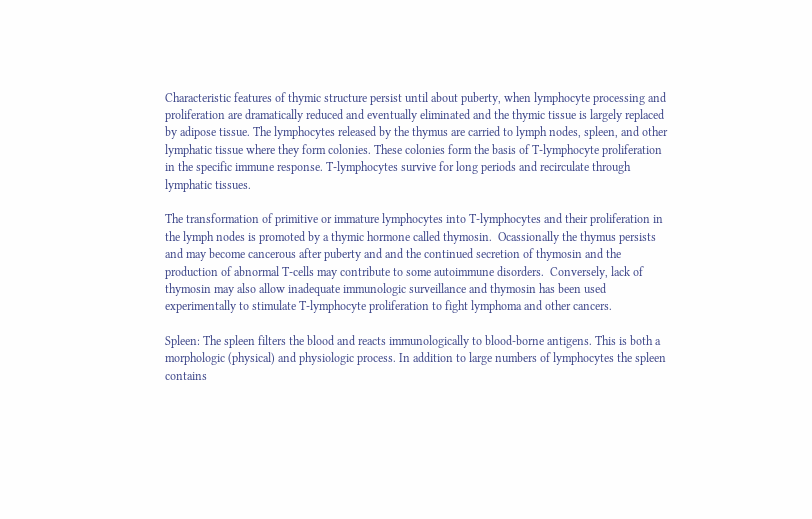Characteristic features of thymic structure persist until about puberty, when lymphocyte processing and proliferation are dramatically reduced and eventually eliminated and the thymic tissue is largely replaced by adipose tissue. The lymphocytes released by the thymus are carried to lymph nodes, spleen, and other lymphatic tissue where they form colonies. These colonies form the basis of T-lymphocyte proliferation in the specific immune response. T-lymphocytes survive for long periods and recirculate through lymphatic tissues.

The transformation of primitive or immature lymphocytes into T-lymphocytes and their proliferation in the lymph nodes is promoted by a thymic hormone called thymosin.  Ocassionally the thymus persists and may become cancerous after puberty and and the continued secretion of thymosin and the production of abnormal T-cells may contribute to some autoimmune disorders.  Conversely, lack of thymosin may also allow inadequate immunologic surveillance and thymosin has been used experimentally to stimulate T-lymphocyte proliferation to fight lymphoma and other cancers.

Spleen: The spleen filters the blood and reacts immunologically to blood-borne antigens. This is both a morphologic (physical) and physiologic process. In addition to large numbers of lymphocytes the spleen contains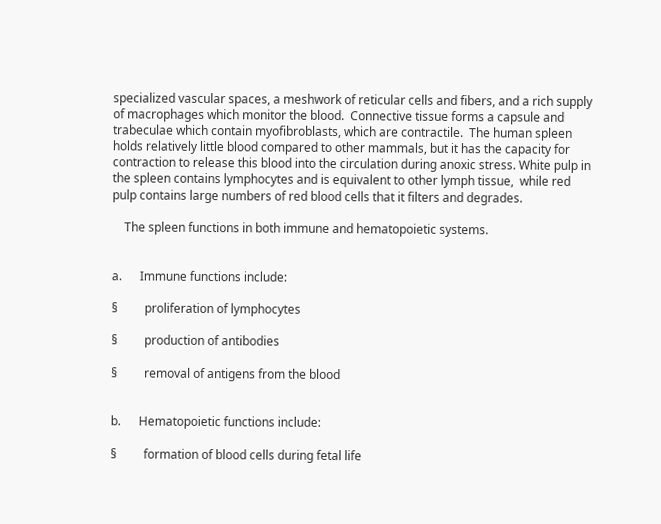specialized vascular spaces, a meshwork of reticular cells and fibers, and a rich supply of macrophages which monitor the blood.  Connective tissue forms a capsule and trabeculae which contain myofibroblasts, which are contractile.  The human spleen holds relatively little blood compared to other mammals, but it has the capacity for contraction to release this blood into the circulation during anoxic stress. White pulp in the spleen contains lymphocytes and is equivalent to other lymph tissue,  while red pulp contains large numbers of red blood cells that it filters and degrades.

    The spleen functions in both immune and hematopoietic systems.


a.      Immune functions include:

§         proliferation of lymphocytes

§         production of antibodies

§         removal of antigens from the blood


b.      Hematopoietic functions include:

§         formation of blood cells during fetal life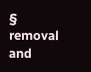§         removal and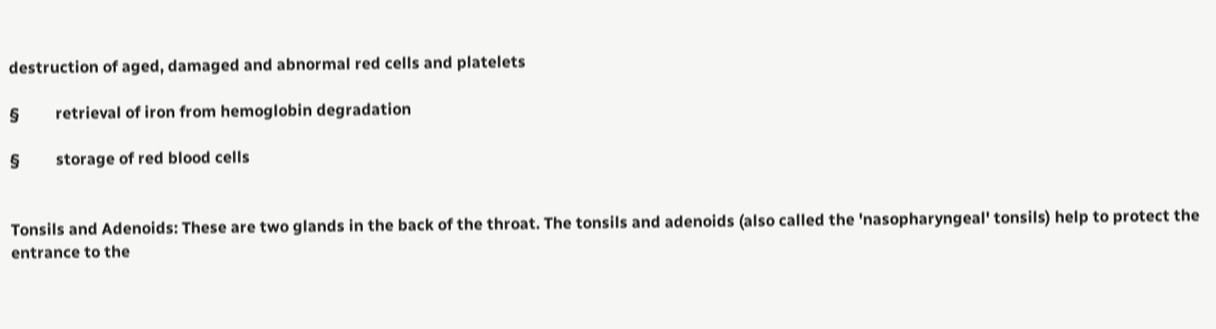destruction of aged, damaged and abnormal red cells and platelets

§         retrieval of iron from hemoglobin degradation

§         storage of red blood cells


Tonsils and Adenoids: These are two glands in the back of the throat. The tonsils and adenoids (also called the 'nasopharyngeal' tonsils) help to protect the entrance to the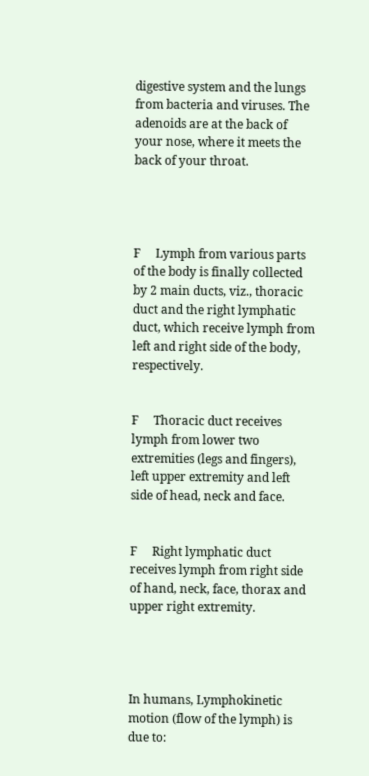digestive system and the lungs from bacteria and viruses. The adenoids are at the back of your nose, where it meets the back of your throat.




F     Lymph from various parts of the body is finally collected by 2 main ducts, viz., thoracic duct and the right lymphatic duct, which receive lymph from left and right side of the body, respectively.


F     Thoracic duct receives lymph from lower two extremities (legs and fingers), left upper extremity and left side of head, neck and face.


F     Right lymphatic duct receives lymph from right side of hand, neck, face, thorax and upper right extremity.




In humans, Lymphokinetic motion (flow of the lymph) is due to: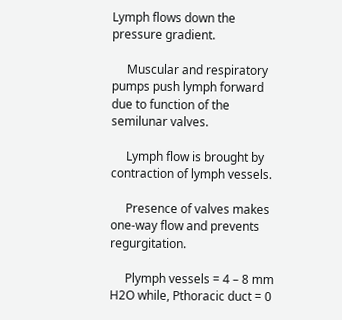Lymph flows down the pressure gradient.

     Muscular and respiratory pumps push lymph forward due to function of the semilunar valves.

     Lymph flow is brought by contraction of lymph vessels.

     Presence of valves makes one-way flow and prevents regurgitation.

     Plymph vessels = 4 – 8 mm H2O while, Pthoracic duct = 0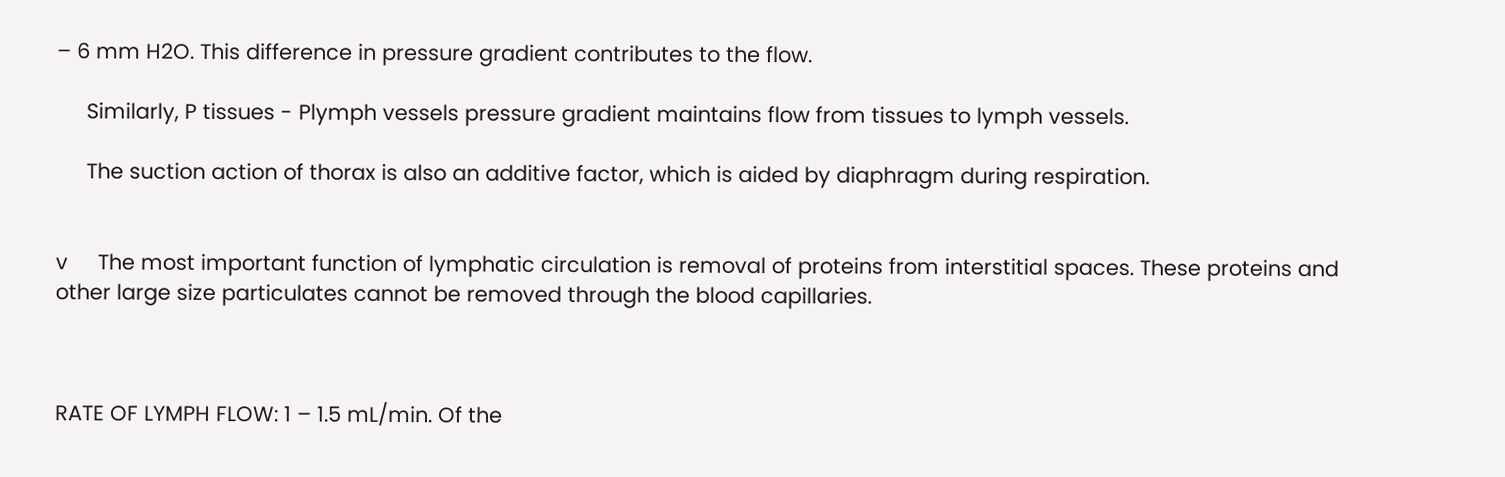– 6 mm H2O. This difference in pressure gradient contributes to the flow.

     Similarly, P tissues - Plymph vessels pressure gradient maintains flow from tissues to lymph vessels.

     The suction action of thorax is also an additive factor, which is aided by diaphragm during respiration.


v     The most important function of lymphatic circulation is removal of proteins from interstitial spaces. These proteins and other large size particulates cannot be removed through the blood capillaries.



RATE OF LYMPH FLOW: 1 – 1.5 mL/min. Of the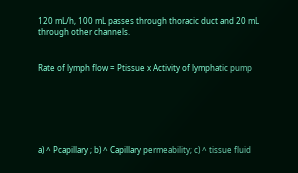120 mL/h, 100 mL passes through thoracic duct and 20 mL through other channels.


Rate of lymph flow = Ptissue x Activity of lymphatic pump






a) ^ Pcapillary ; b) ^ Capillary permeability; c) ^ tissue fluid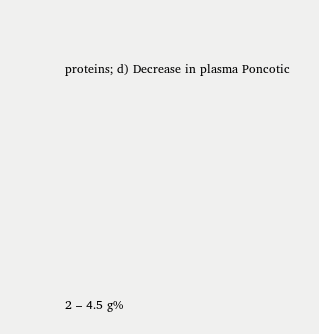proteins; d) Decrease in plasma Poncotic









2 – 4.5 g%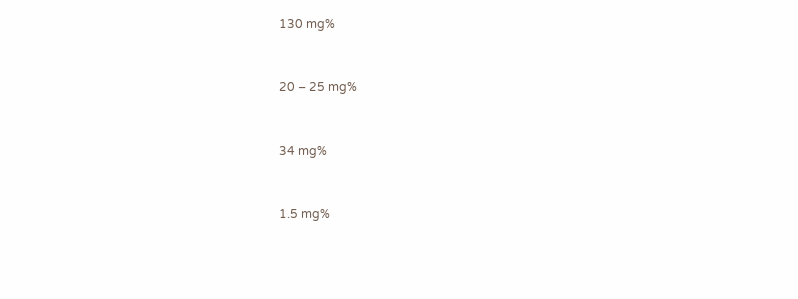130 mg%


20 – 25 mg%


34 mg%


1.5 mg%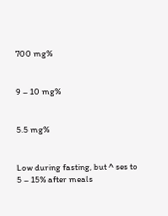700 mg%


9 – 10 mg%


5.5 mg%


Low during fasting, but ^ ses to 5 – 15% after meals